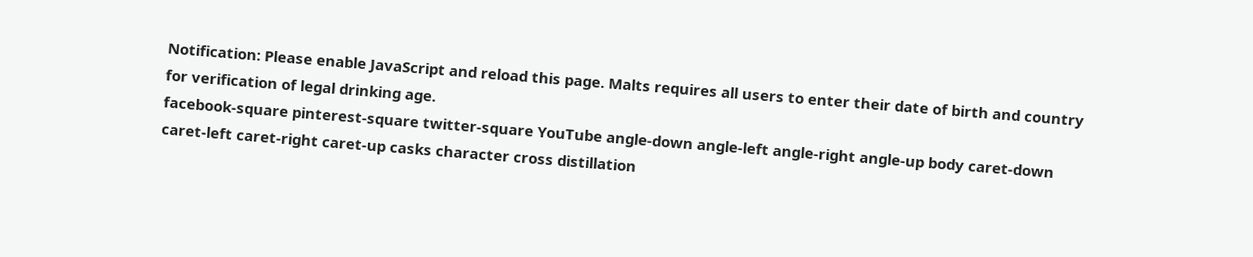Notification: Please enable JavaScript and reload this page. Malts requires all users to enter their date of birth and country for verification of legal drinking age.
facebook-square pinterest-square twitter-square YouTube angle-down angle-left angle-right angle-up body caret-down caret-left caret-right caret-up casks character cross distillation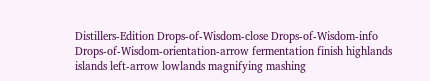Distillers-Edition Drops-of-Wisdom-close Drops-of-Wisdom-info Drops-of-Wisdom-orientation-arrow fermentation finish highlands islands left-arrow lowlands magnifying mashing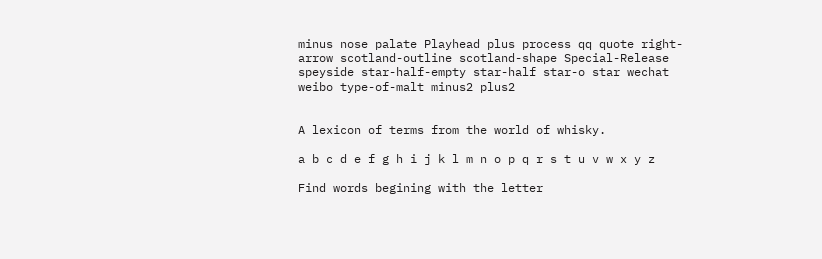minus nose palate Playhead plus process qq quote right-arrow scotland-outline scotland-shape Special-Release speyside star-half-empty star-half star-o star wechat weibo type-of-malt minus2 plus2


A lexicon of terms from the world of whisky.

a b c d e f g h i j k l m n o p q r s t u v w x y z

Find words begining with the letter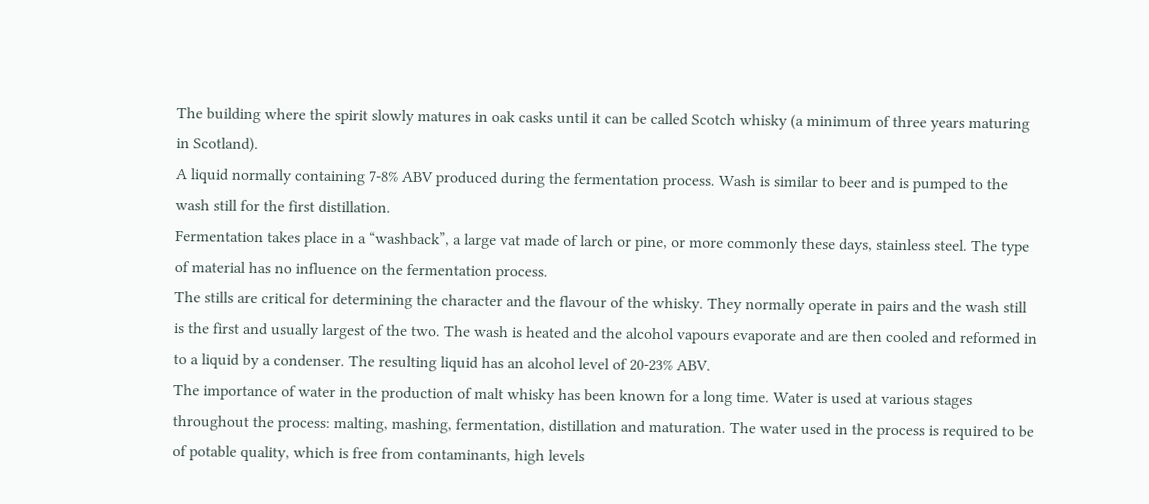The building where the spirit slowly matures in oak casks until it can be called Scotch whisky (a minimum of three years maturing in Scotland).
A liquid normally containing 7-8% ABV produced during the fermentation process. Wash is similar to beer and is pumped to the wash still for the first distillation.
Fermentation takes place in a “washback”, a large vat made of larch or pine, or more commonly these days, stainless steel. The type of material has no influence on the fermentation process.
The stills are critical for determining the character and the flavour of the whisky. They normally operate in pairs and the wash still is the first and usually largest of the two. The wash is heated and the alcohol vapours evaporate and are then cooled and reformed in to a liquid by a condenser. The resulting liquid has an alcohol level of 20-23% ABV.
The importance of water in the production of malt whisky has been known for a long time. Water is used at various stages throughout the process: malting, mashing, fermentation, distillation and maturation. The water used in the process is required to be of potable quality, which is free from contaminants, high levels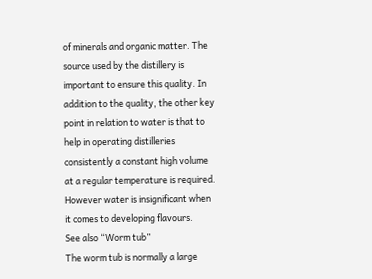of minerals and organic matter. The source used by the distillery is important to ensure this quality. In addition to the quality, the other key point in relation to water is that to help in operating distilleries consistently a constant high volume at a regular temperature is required. However water is insignificant when it comes to developing flavours.
See also “Worm tub”
The worm tub is normally a large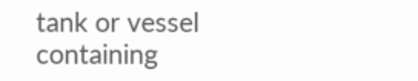tank or vessel containing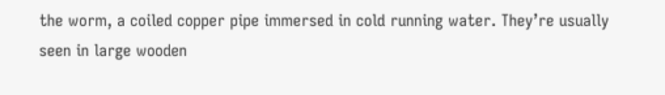the worm, a coiled copper pipe immersed in cold running water. They’re usually seen in large wooden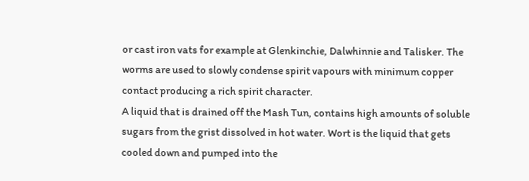or cast iron vats for example at Glenkinchie, Dalwhinnie and Talisker. The worms are used to slowly condense spirit vapours with minimum copper contact producing a rich spirit character.
A liquid that is drained off the Mash Tun, contains high amounts of soluble sugars from the grist dissolved in hot water. Wort is the liquid that gets cooled down and pumped into the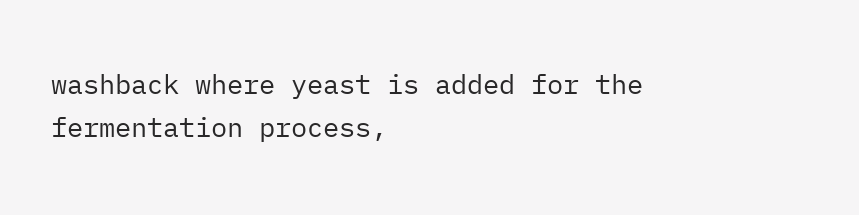washback where yeast is added for the fermentation process,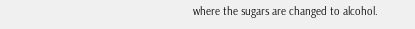where the sugars are changed to alcohol.